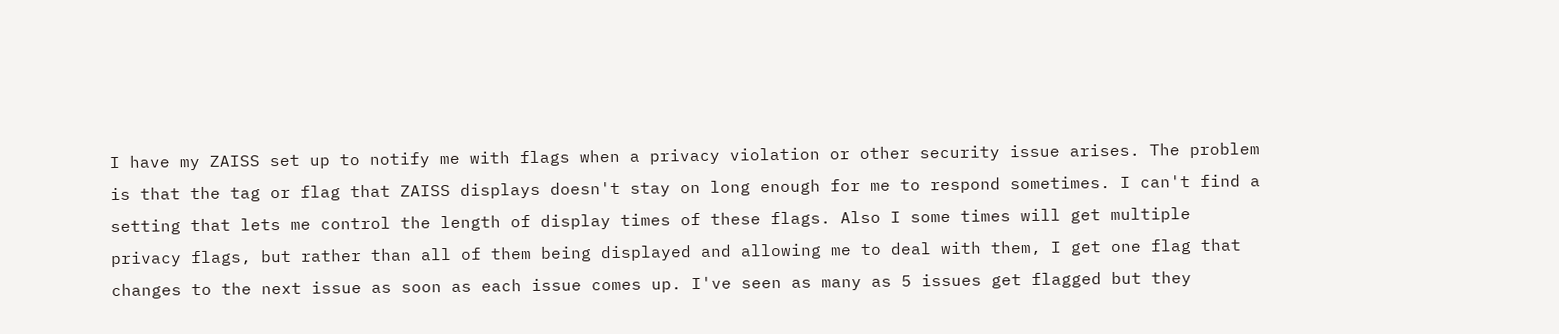I have my ZAISS set up to notify me with flags when a privacy violation or other security issue arises. The problem is that the tag or flag that ZAISS displays doesn't stay on long enough for me to respond sometimes. I can't find a setting that lets me control the length of display times of these flags. Also I some times will get multiple privacy flags, but rather than all of them being displayed and allowing me to deal with them, I get one flag that changes to the next issue as soon as each issue comes up. I've seen as many as 5 issues get flagged but they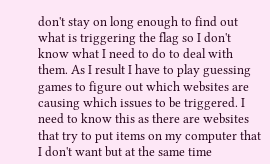don't stay on long enough to find out what is triggering the flag so I don't know what I need to do to deal with them. As I result I have to play guessing games to figure out which websites are causing which issues to be triggered. I need to know this as there are websites that try to put items on my computer that I don't want but at the same time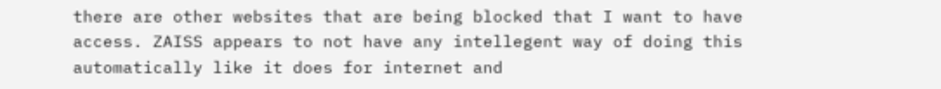there are other websites that are being blocked that I want to have access. ZAISS appears to not have any intellegent way of doing this automatically like it does for internet and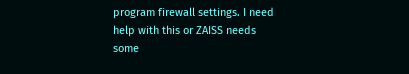program firewall settings. I need help with this or ZAISS needs some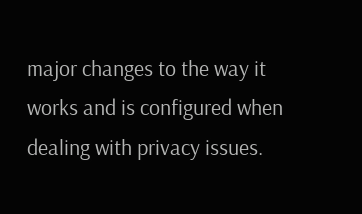major changes to the way it works and is configured when dealing with privacy issues.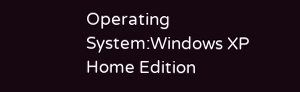Operating System:Windows XP Home Edition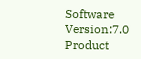Software Version:7.0
Product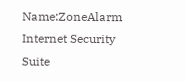Name:ZoneAlarm Internet Security Suite